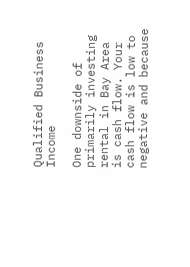Qualified Business Income

One downside of primarily investing rental in Bay Area is cash flow. Your cash flow is low to negative and because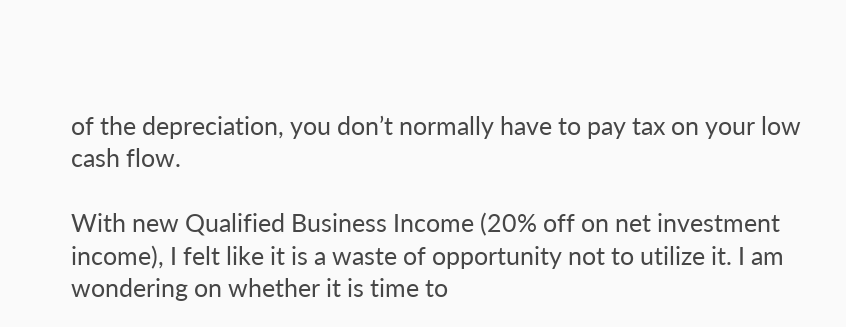of the depreciation, you don’t normally have to pay tax on your low cash flow.

With new Qualified Business Income (20% off on net investment income), I felt like it is a waste of opportunity not to utilize it. I am wondering on whether it is time to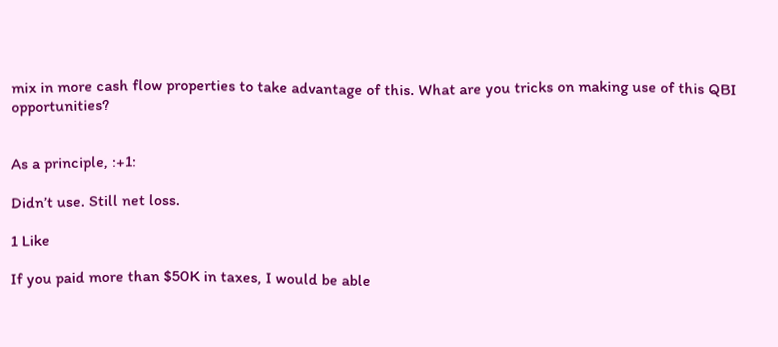mix in more cash flow properties to take advantage of this. What are you tricks on making use of this QBI opportunities?


As a principle, :+1:

Didn’t use. Still net loss.

1 Like

If you paid more than $50K in taxes, I would be able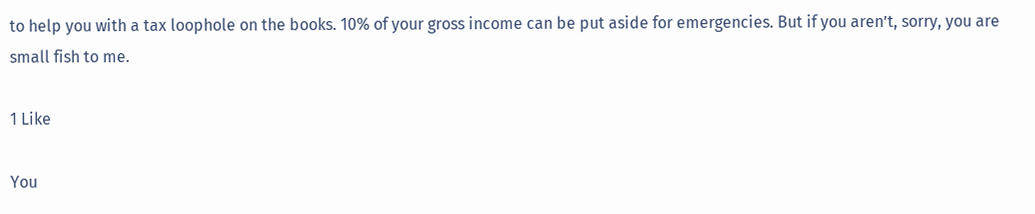to help you with a tax loophole on the books. 10% of your gross income can be put aside for emergencies. But if you aren’t, sorry, you are small fish to me.

1 Like

You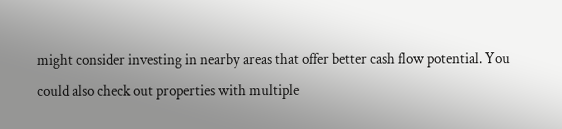might consider investing in nearby areas that offer better cash flow potential. You could also check out properties with multiple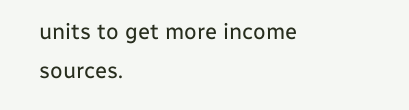units to get more income sources.